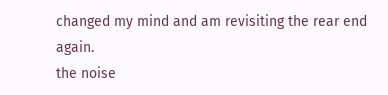changed my mind and am revisiting the rear end again.
the noise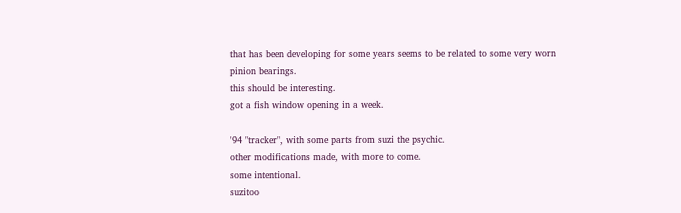that has been developing for some years seems to be related to some very worn pinion bearings.
this should be interesting.
got a fish window opening in a week.

'94 "tracker", with some parts from suzi the psychic.
other modifications made, with more to come.
some intentional.
suzitoo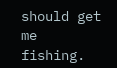should get me fishing.